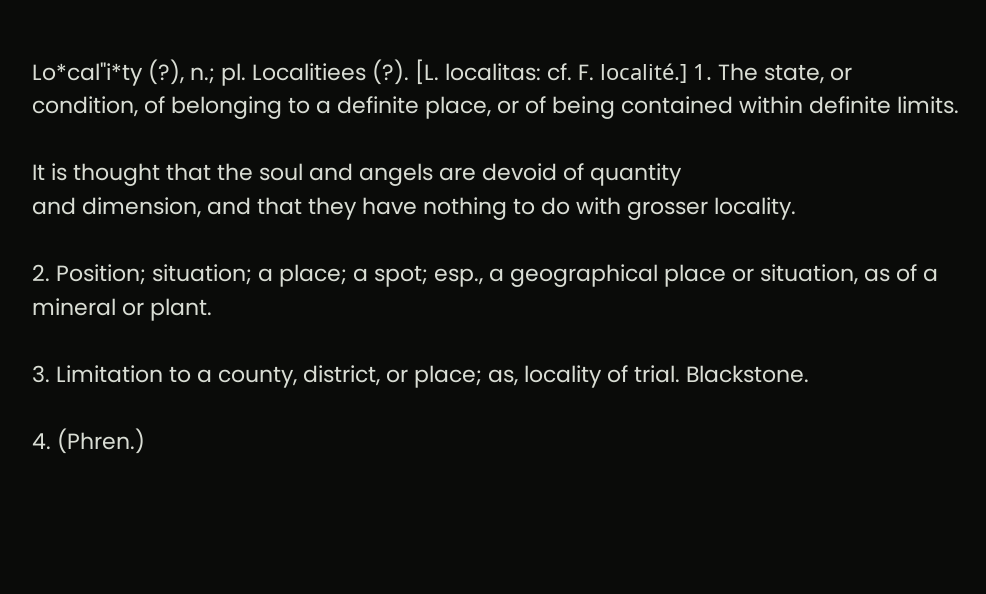Lo*cal"i*ty (?), n.; pl. Localitiees (?). [L. localitas: cf. F. localité.] 1. The state, or condition, of belonging to a definite place, or of being contained within definite limits.

It is thought that the soul and angels are devoid of quantity
and dimension, and that they have nothing to do with grosser locality.

2. Position; situation; a place; a spot; esp., a geographical place or situation, as of a mineral or plant.

3. Limitation to a county, district, or place; as, locality of trial. Blackstone.

4. (Phren.)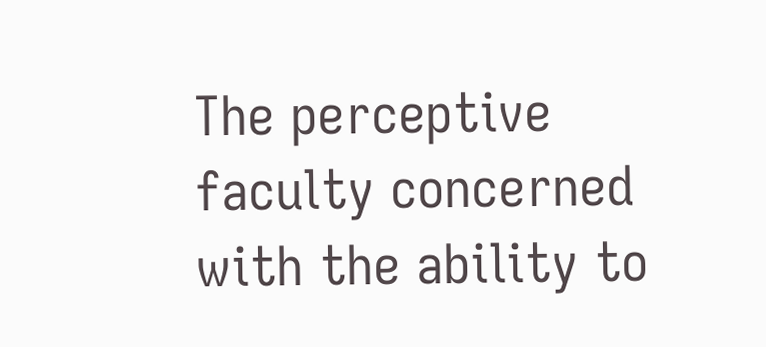The perceptive faculty concerned with the ability to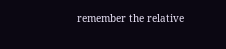remember the relative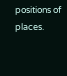positions of places.